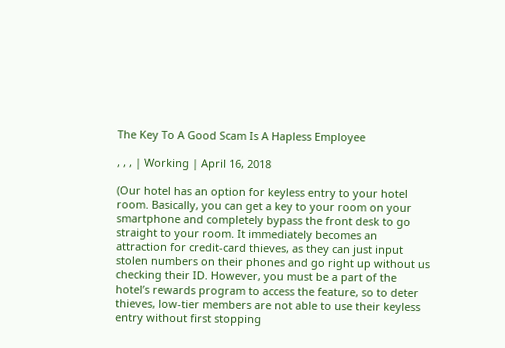The Key To A Good Scam Is A Hapless Employee

, , , | Working | April 16, 2018

(Our hotel has an option for keyless entry to your hotel room. Basically, you can get a key to your room on your smartphone and completely bypass the front desk to go straight to your room. It immediately becomes an attraction for credit-card thieves, as they can just input stolen numbers on their phones and go right up without us checking their ID. However, you must be a part of the hotel’s rewards program to access the feature, so to deter thieves, low-tier members are not able to use their keyless entry without first stopping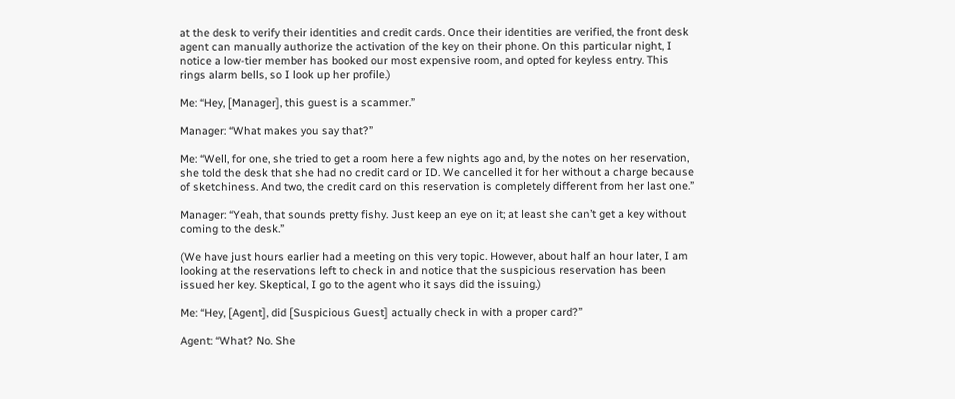at the desk to verify their identities and credit cards. Once their identities are verified, the front desk agent can manually authorize the activation of the key on their phone. On this particular night, I notice a low-tier member has booked our most expensive room, and opted for keyless entry. This rings alarm bells, so I look up her profile.)

Me: “Hey, [Manager], this guest is a scammer.”

Manager: “What makes you say that?”

Me: “Well, for one, she tried to get a room here a few nights ago and, by the notes on her reservation, she told the desk that she had no credit card or ID. We cancelled it for her without a charge because of sketchiness. And two, the credit card on this reservation is completely different from her last one.”

Manager: “Yeah, that sounds pretty fishy. Just keep an eye on it; at least she can’t get a key without coming to the desk.”

(We have just hours earlier had a meeting on this very topic. However, about half an hour later, I am looking at the reservations left to check in and notice that the suspicious reservation has been issued her key. Skeptical, I go to the agent who it says did the issuing.)

Me: “Hey, [Agent], did [Suspicious Guest] actually check in with a proper card?”

Agent: “What? No. She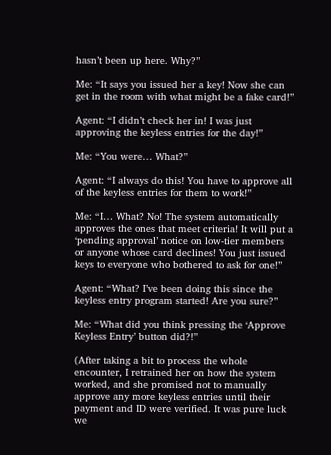hasn’t been up here. Why?”

Me: “It says you issued her a key! Now she can get in the room with what might be a fake card!”

Agent: “I didn’t check her in! I was just approving the keyless entries for the day!”

Me: “You were… What?”

Agent: “I always do this! You have to approve all of the keyless entries for them to work!”

Me: “I… What? No! The system automatically approves the ones that meet criteria! It will put a ‘pending approval’ notice on low-tier members or anyone whose card declines! You just issued keys to everyone who bothered to ask for one!”

Agent: “What? I’ve been doing this since the keyless entry program started! Are you sure?”

Me: “What did you think pressing the ‘Approve Keyless Entry’ button did?!”

(After taking a bit to process the whole encounter, I retrained her on how the system worked, and she promised not to manually approve any more keyless entries until their payment and ID were verified. It was pure luck we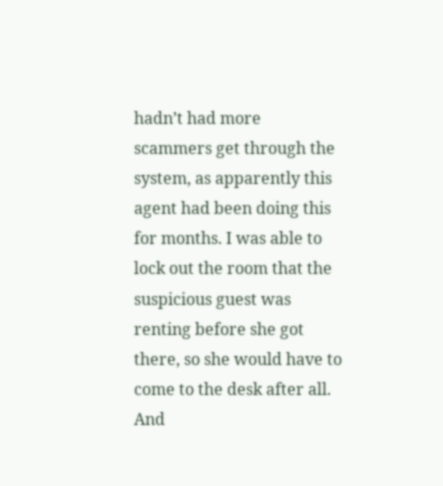hadn’t had more scammers get through the system, as apparently this agent had been doing this for months. I was able to lock out the room that the suspicious guest was renting before she got there, so she would have to come to the desk after all. And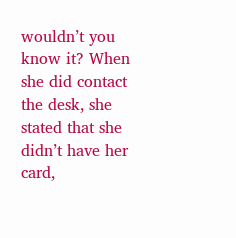wouldn’t you know it? When she did contact the desk, she stated that she didn’t have her card,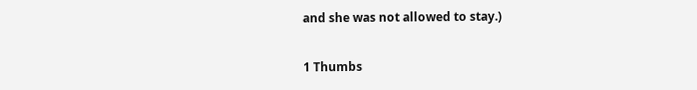and she was not allowed to stay.)

1 Thumbs